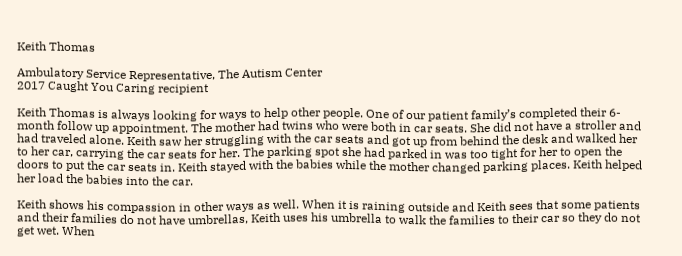Keith Thomas

Ambulatory Service Representative, The Autism Center
2017 Caught You Caring recipient

Keith Thomas is always looking for ways to help other people. One of our patient family’s completed their 6-month follow up appointment. The mother had twins who were both in car seats. She did not have a stroller and had traveled alone. Keith saw her struggling with the car seats and got up from behind the desk and walked her to her car, carrying the car seats for her. The parking spot she had parked in was too tight for her to open the doors to put the car seats in. Keith stayed with the babies while the mother changed parking places. Keith helped her load the babies into the car.

Keith shows his compassion in other ways as well. When it is raining outside and Keith sees that some patients and their families do not have umbrellas, Keith uses his umbrella to walk the families to their car so they do not get wet. When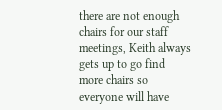there are not enough chairs for our staff meetings, Keith always gets up to go find more chairs so everyone will have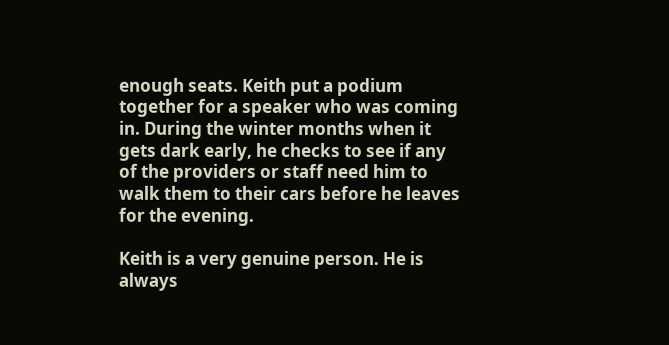enough seats. Keith put a podium together for a speaker who was coming in. During the winter months when it gets dark early, he checks to see if any of the providers or staff need him to walk them to their cars before he leaves for the evening.

Keith is a very genuine person. He is always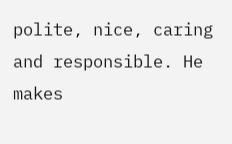polite, nice, caring and responsible. He makes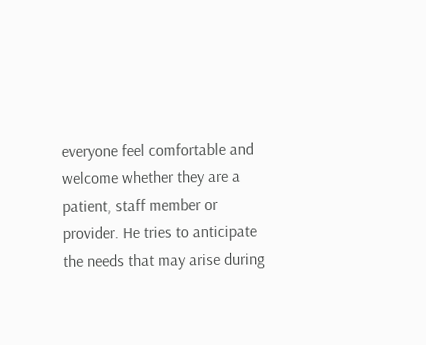everyone feel comfortable and welcome whether they are a patient, staff member or provider. He tries to anticipate the needs that may arise during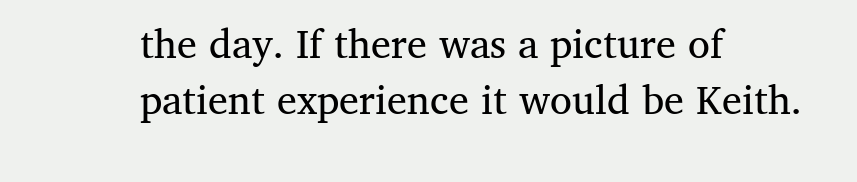the day. If there was a picture of patient experience it would be Keith.